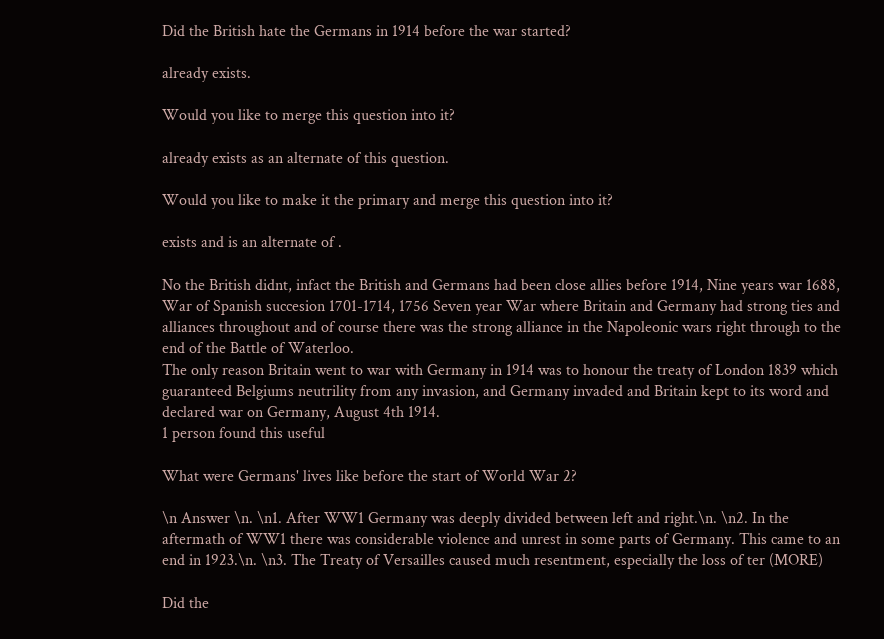Did the British hate the Germans in 1914 before the war started?

already exists.

Would you like to merge this question into it?

already exists as an alternate of this question.

Would you like to make it the primary and merge this question into it?

exists and is an alternate of .

No the British didnt, infact the British and Germans had been close allies before 1914, Nine years war 1688, War of Spanish succesion 1701-1714, 1756 Seven year War where Britain and Germany had strong ties and alliances throughout and of course there was the strong alliance in the Napoleonic wars right through to the end of the Battle of Waterloo.
The only reason Britain went to war with Germany in 1914 was to honour the treaty of London 1839 which guaranteed Belgiums neutrility from any invasion, and Germany invaded and Britain kept to its word and declared war on Germany, August 4th 1914.
1 person found this useful

What were Germans' lives like before the start of World War 2?

\n Answer \n. \n1. After WW1 Germany was deeply divided between left and right.\n. \n2. In the aftermath of WW1 there was considerable violence and unrest in some parts of Germany. This came to an end in 1923.\n. \n3. The Treaty of Versailles caused much resentment, especially the loss of ter (MORE)

Did the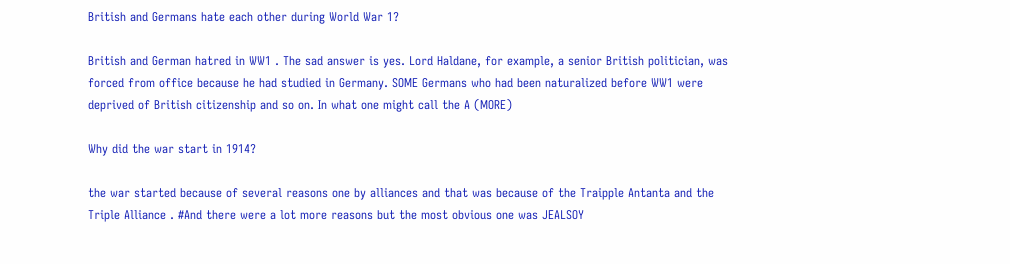British and Germans hate each other during World War 1?

British and German hatred in WW1 . The sad answer is yes. Lord Haldane, for example, a senior British politician, was forced from office because he had studied in Germany. SOME Germans who had been naturalized before WW1 were deprived of British citizenship and so on. In what one might call the A (MORE)

Why did the war start in 1914?

the war started because of several reasons one by alliances and that was because of the Traipple Antanta and the Triple Alliance . #And there were a lot more reasons but the most obvious one was JEALSOY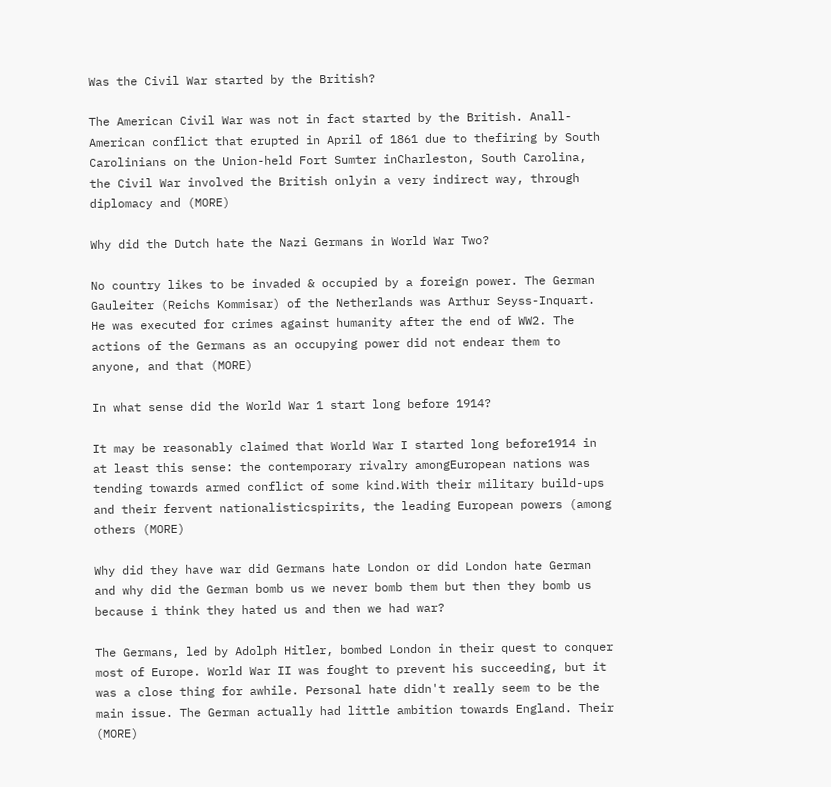Was the Civil War started by the British?

The American Civil War was not in fact started by the British. Anall-American conflict that erupted in April of 1861 due to thefiring by South Carolinians on the Union-held Fort Sumter inCharleston, South Carolina, the Civil War involved the British onlyin a very indirect way, through diplomacy and (MORE)

Why did the Dutch hate the Nazi Germans in World War Two?

No country likes to be invaded & occupied by a foreign power. The German Gauleiter (Reichs Kommisar) of the Netherlands was Arthur Seyss-Inquart. He was executed for crimes against humanity after the end of WW2. The actions of the Germans as an occupying power did not endear them to anyone, and that (MORE)

In what sense did the World War 1 start long before 1914?

It may be reasonably claimed that World War I started long before1914 in at least this sense: the contemporary rivalry amongEuropean nations was tending towards armed conflict of some kind.With their military build-ups and their fervent nationalisticspirits, the leading European powers (among others (MORE)

Why did they have war did Germans hate London or did London hate German and why did the German bomb us we never bomb them but then they bomb us because i think they hated us and then we had war?

The Germans, led by Adolph Hitler, bombed London in their quest to conquer most of Europe. World War II was fought to prevent his succeeding, but it was a close thing for awhile. Personal hate didn't really seem to be the main issue. The German actually had little ambition towards England. Their (MORE)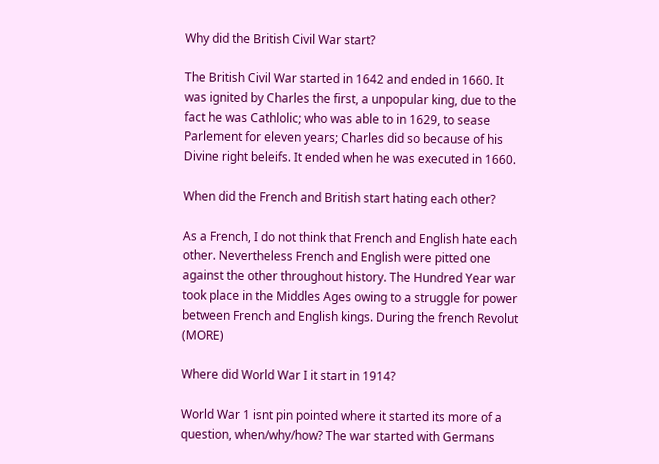Why did the British Civil War start?

The British Civil War started in 1642 and ended in 1660. It was ignited by Charles the first, a unpopular king, due to the fact he was Cathlolic; who was able to in 1629, to sease Parlement for eleven years; Charles did so because of his Divine right beleifs. It ended when he was executed in 1660.

When did the French and British start hating each other?

As a French, I do not think that French and English hate each other. Nevertheless French and English were pitted one against the other throughout history. The Hundred Year war took place in the Middles Ages owing to a struggle for power between French and English kings. During the french Revolut (MORE)

Where did World War I it start in 1914?

World War 1 isnt pin pointed where it started its more of a question, when/why/how? The war started with Germans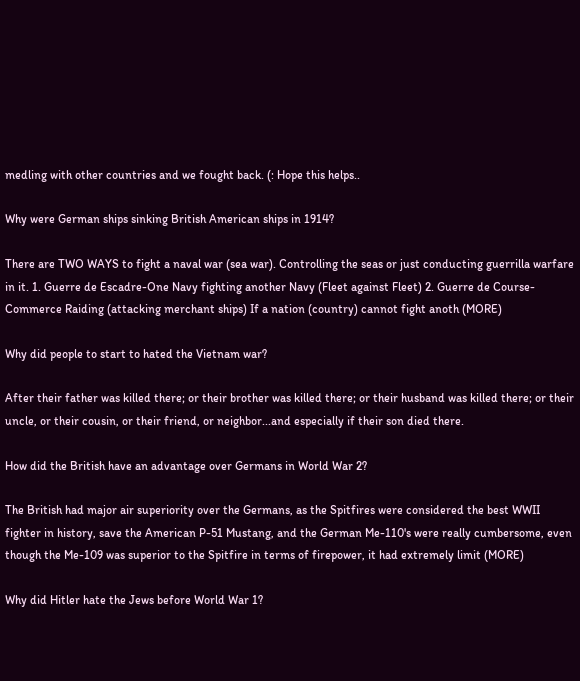medling with other countries and we fought back. (: Hope this helps..

Why were German ships sinking British American ships in 1914?

There are TWO WAYS to fight a naval war (sea war). Controlling the seas or just conducting guerrilla warfare in it. 1. Guerre de Escadre-One Navy fighting another Navy (Fleet against Fleet) 2. Guerre de Course-Commerce Raiding (attacking merchant ships) If a nation (country) cannot fight anoth (MORE)

Why did people to start to hated the Vietnam war?

After their father was killed there; or their brother was killed there; or their husband was killed there; or their uncle, or their cousin, or their friend, or neighbor...and especially if their son died there.

How did the British have an advantage over Germans in World War 2?

The British had major air superiority over the Germans, as the Spitfires were considered the best WWII fighter in history, save the American P-51 Mustang, and the German Me-110's were really cumbersome, even though the Me-109 was superior to the Spitfire in terms of firepower, it had extremely limit (MORE)

Why did Hitler hate the Jews before World War 1?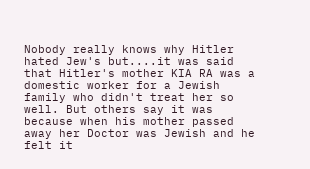Nobody really knows why Hitler hated Jew's but....it was said that Hitler's mother KIA RA was a domestic worker for a Jewish family who didn't treat her so well. But others say it was because when his mother passed away her Doctor was Jewish and he felt it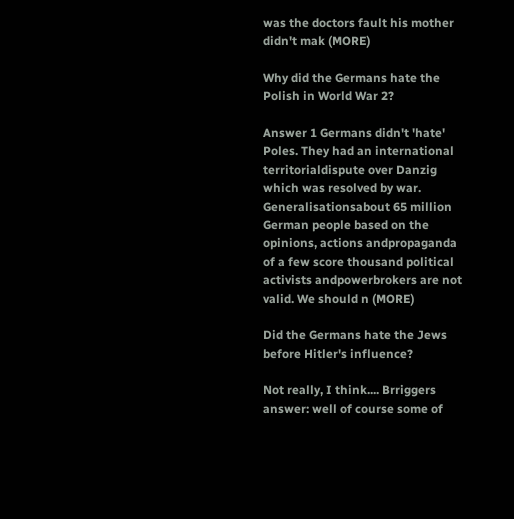was the doctors fault his mother didn't mak (MORE)

Why did the Germans hate the Polish in World War 2?

Answer 1 Germans didn't 'hate' Poles. They had an international territorialdispute over Danzig which was resolved by war. Generalisationsabout 65 million German people based on the opinions, actions andpropaganda of a few score thousand political activists andpowerbrokers are not valid. We should n (MORE)

Did the Germans hate the Jews before Hitler's influence?

Not really, I think.... Brriggers answer: well of course some of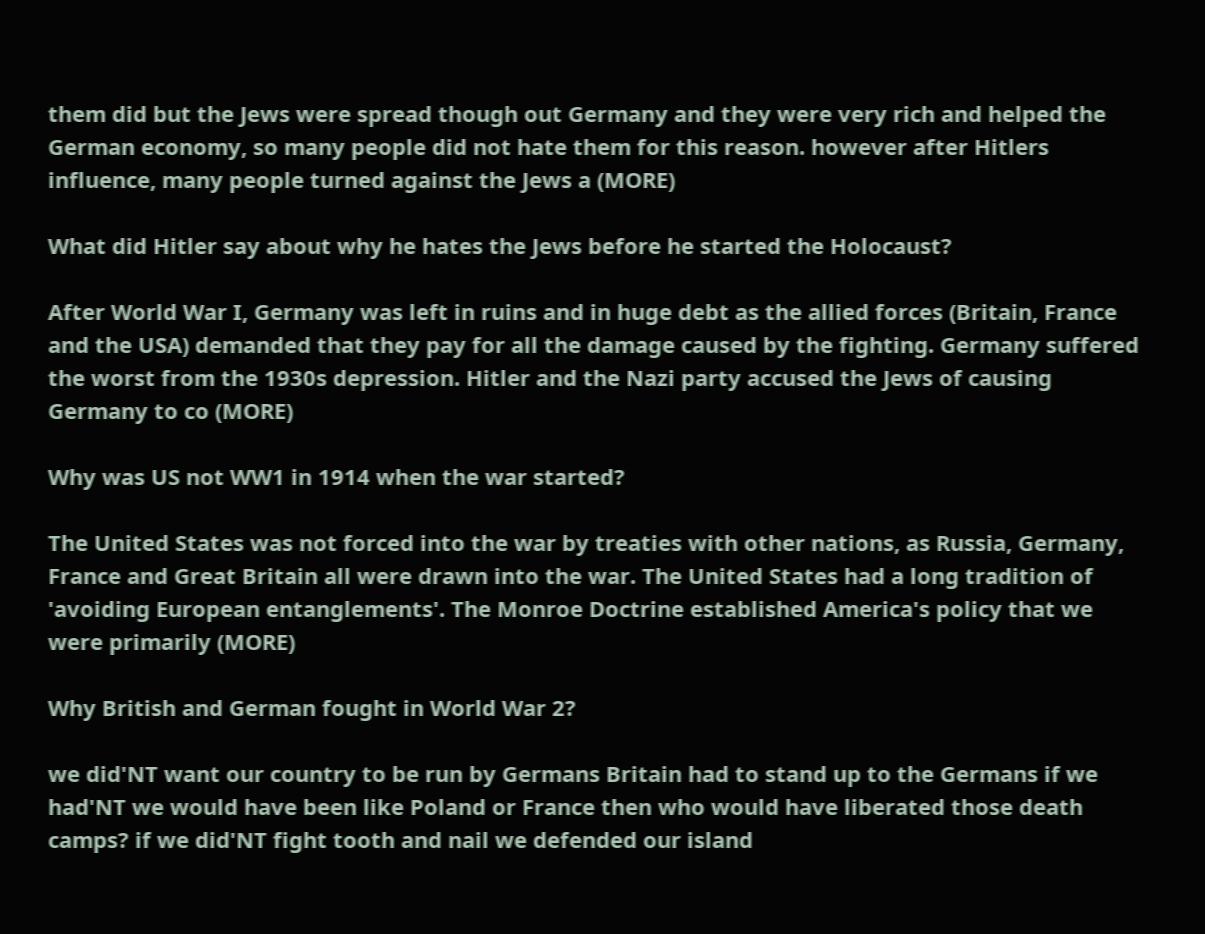them did but the Jews were spread though out Germany and they were very rich and helped the German economy, so many people did not hate them for this reason. however after Hitlers influence, many people turned against the Jews a (MORE)

What did Hitler say about why he hates the Jews before he started the Holocaust?

After World War I, Germany was left in ruins and in huge debt as the allied forces (Britain, France and the USA) demanded that they pay for all the damage caused by the fighting. Germany suffered the worst from the 1930s depression. Hitler and the Nazi party accused the Jews of causing Germany to co (MORE)

Why was US not WW1 in 1914 when the war started?

The United States was not forced into the war by treaties with other nations, as Russia, Germany, France and Great Britain all were drawn into the war. The United States had a long tradition of 'avoiding European entanglements'. The Monroe Doctrine established America's policy that we were primarily (MORE)

Why British and German fought in World War 2?

we did'NT want our country to be run by Germans Britain had to stand up to the Germans if we had'NT we would have been like Poland or France then who would have liberated those death camps? if we did'NT fight tooth and nail we defended our island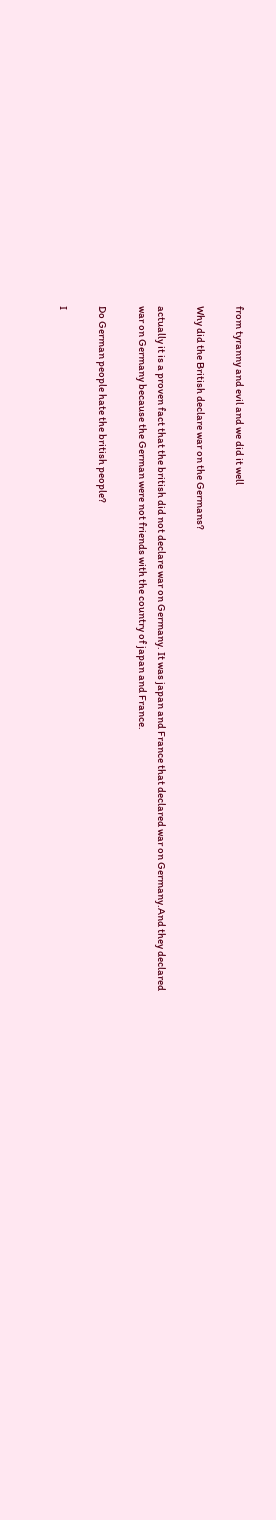from tyranny and evil and we did it well

Why did the British declare war on the Germans?

actually it is a proven fact that the british did not declare war on Germany. It was japan and France that declared war on Germany.And they declared war on Germany because the German were not friends with the country of japan and France.

Do German people hate the british people?

I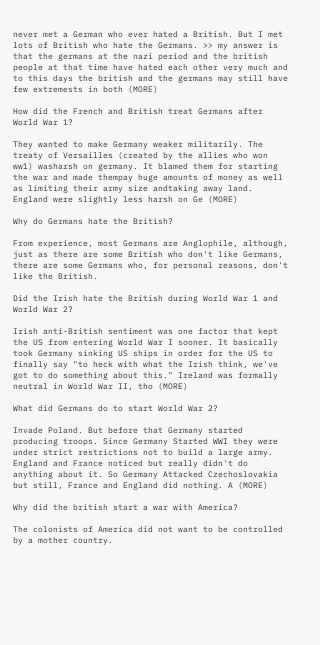never met a German who ever hated a British. But I met lots of British who hate the Germans. >> my answer is that the germans at the nazi period and the british people at that time have hated each other very much and to this days the british and the germans may still have few extremests in both (MORE)

How did the French and British treat Germans after World War 1?

They wanted to make Germany weaker militarily. The treaty of Versailles (created by the allies who won ww1) washarsh on germany. It blamed them for starting the war and made thempay huge amounts of money as well as limiting their army size andtaking away land. England were slightly less harsh on Ge (MORE)

Why do Germans hate the British?

From experience, most Germans are Anglophile, although, just as there are some British who don't like Germans, there are some Germans who, for personal reasons, don't like the British.

Did the Irish hate the British during World War 1 and World War 2?

Irish anti-British sentiment was one factor that kept the US from entering World War I sooner. It basically took Germany sinking US ships in order for the US to finally say "to heck with what the Irish think, we've got to do something about this." Ireland was formally neutral in World War II, tho (MORE)

What did Germans do to start World War 2?

Invade Poland. But before that Germany started producing troops. Since Germany Started WWI they were under strict restrictions not to build a large army. England and France noticed but really didn't do anything about it. So Germany Attacked Czechoslovakia but still, France and England did nothing. A (MORE)

Why did the british start a war with America?

The colonists of America did not want to be controlled by a mother country.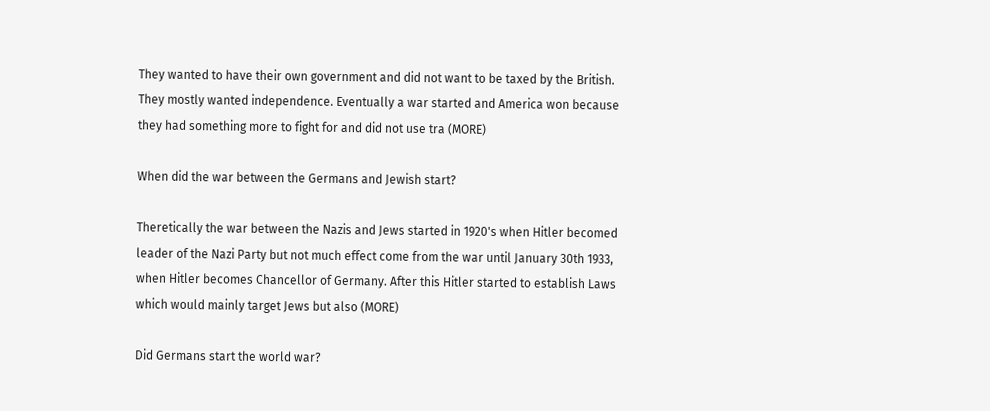They wanted to have their own government and did not want to be taxed by the British. They mostly wanted independence. Eventually a war started and America won because they had something more to fight for and did not use tra (MORE)

When did the war between the Germans and Jewish start?

Theretically the war between the Nazis and Jews started in 1920's when Hitler becomed leader of the Nazi Party but not much effect come from the war until January 30th 1933, when Hitler becomes Chancellor of Germany. After this Hitler started to establish Laws which would mainly target Jews but also (MORE)

Did Germans start the world war?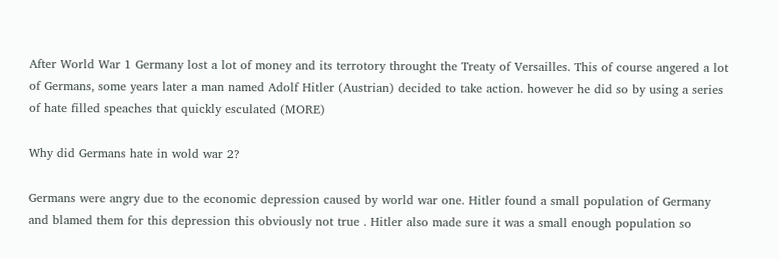After World War 1 Germany lost a lot of money and its terrotory throught the Treaty of Versailles. This of course angered a lot of Germans, some years later a man named Adolf Hitler (Austrian) decided to take action. however he did so by using a series of hate filled speaches that quickly esculated (MORE)

Why did Germans hate in wold war 2?

Germans were angry due to the economic depression caused by world war one. Hitler found a small population of Germany and blamed them for this depression this obviously not true . Hitler also made sure it was a small enough population so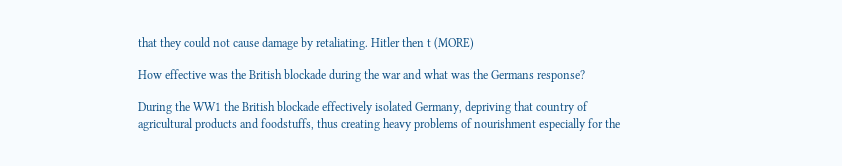that they could not cause damage by retaliating. Hitler then t (MORE)

How effective was the British blockade during the war and what was the Germans response?

During the WW1 the British blockade effectively isolated Germany, depriving that country of agricultural products and foodstuffs, thus creating heavy problems of nourishment especially for the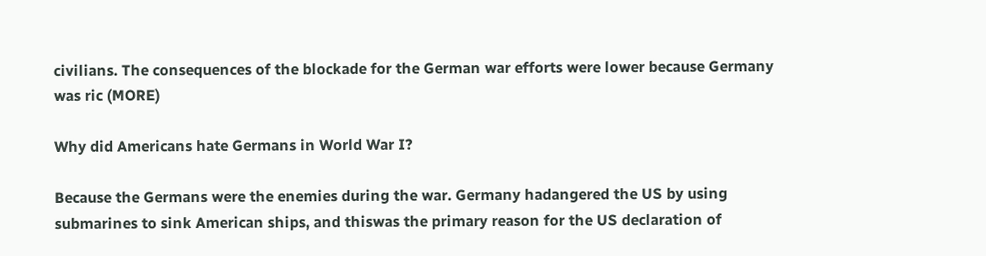civilians. The consequences of the blockade for the German war efforts were lower because Germany was ric (MORE)

Why did Americans hate Germans in World War I?

Because the Germans were the enemies during the war. Germany hadangered the US by using submarines to sink American ships, and thiswas the primary reason for the US declaration of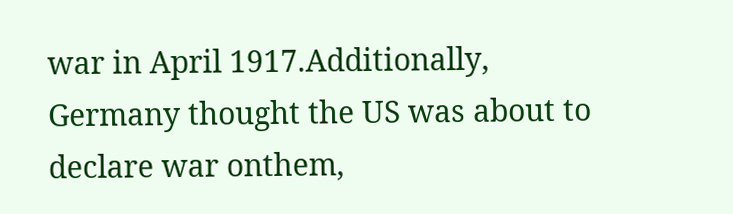war in April 1917.Additionally, Germany thought the US was about to declare war onthem,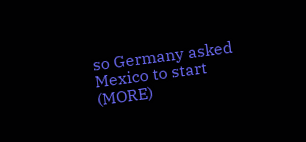so Germany asked Mexico to start (MORE)